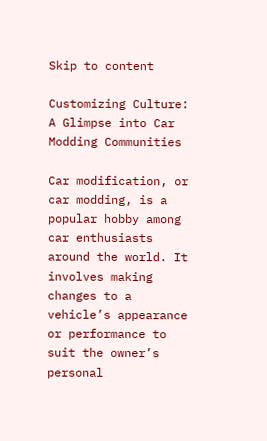Skip to content

Customizing Culture: A Glimpse into Car Modding Communities

Car modification, or car modding, is a popular hobby among car enthusiasts around the world. It involves making changes to a vehicle’s appearance or performance to suit the owner’s personal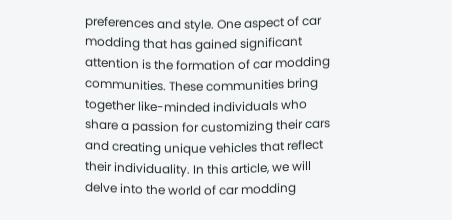preferences and style. One aspect of car modding that has gained significant attention is the formation of car modding communities. These communities bring together like-minded individuals who share a passion for customizing their cars and creating unique vehicles that reflect their individuality. In this article, we will delve into the world of car modding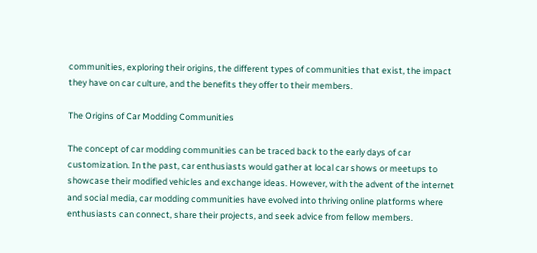communities, exploring their origins, the different types of communities that exist, the impact they have on car culture, and the benefits they offer to their members.

The Origins of Car Modding Communities

The concept of car modding communities can be traced back to the early days of car customization. In the past, car enthusiasts would gather at local car shows or meetups to showcase their modified vehicles and exchange ideas. However, with the advent of the internet and social media, car modding communities have evolved into thriving online platforms where enthusiasts can connect, share their projects, and seek advice from fellow members.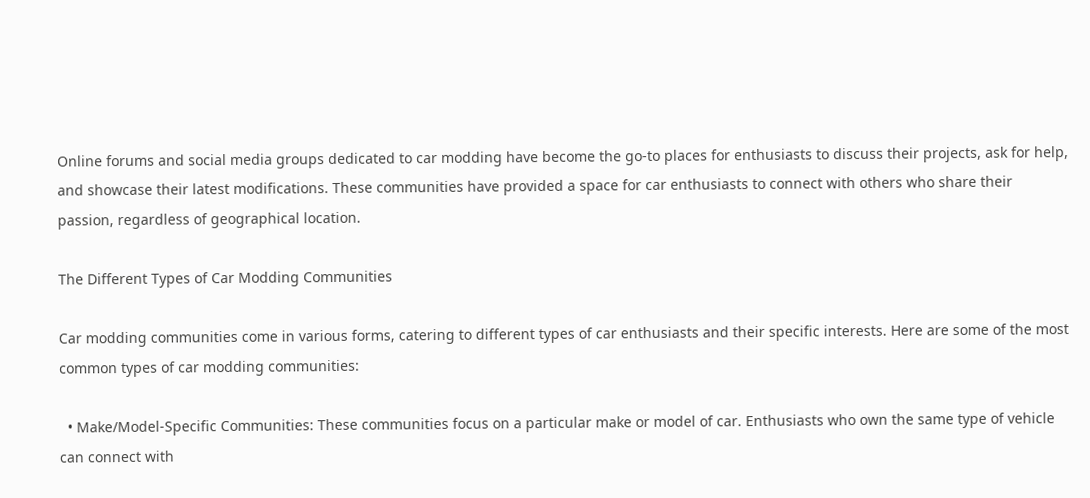Online forums and social media groups dedicated to car modding have become the go-to places for enthusiasts to discuss their projects, ask for help, and showcase their latest modifications. These communities have provided a space for car enthusiasts to connect with others who share their passion, regardless of geographical location.

The Different Types of Car Modding Communities

Car modding communities come in various forms, catering to different types of car enthusiasts and their specific interests. Here are some of the most common types of car modding communities:

  • Make/Model-Specific Communities: These communities focus on a particular make or model of car. Enthusiasts who own the same type of vehicle can connect with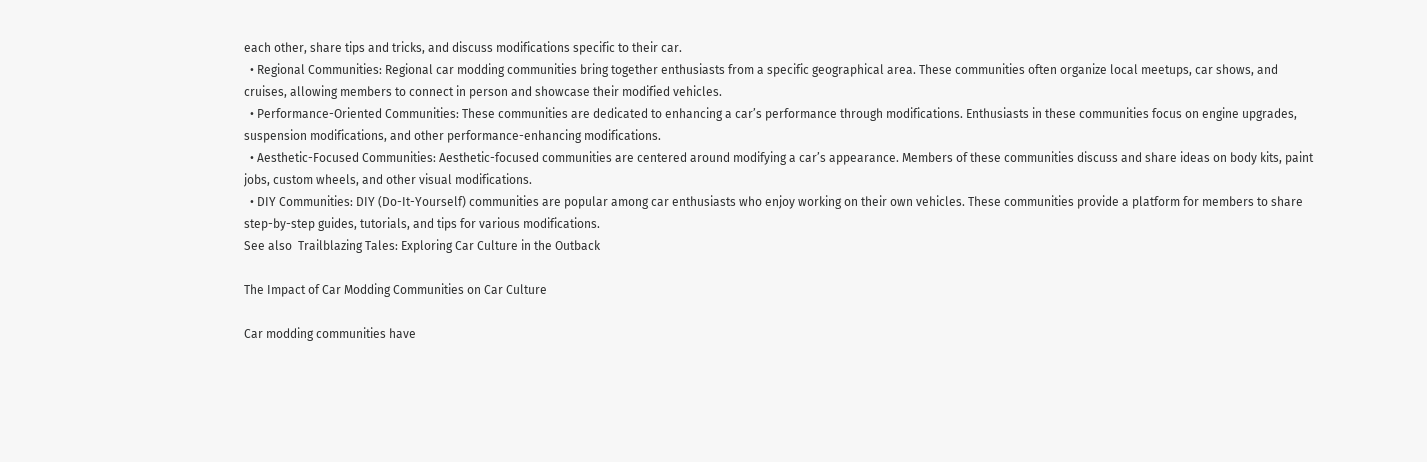each other, share tips and tricks, and discuss modifications specific to their car.
  • Regional Communities: Regional car modding communities bring together enthusiasts from a specific geographical area. These communities often organize local meetups, car shows, and cruises, allowing members to connect in person and showcase their modified vehicles.
  • Performance-Oriented Communities: These communities are dedicated to enhancing a car’s performance through modifications. Enthusiasts in these communities focus on engine upgrades, suspension modifications, and other performance-enhancing modifications.
  • Aesthetic-Focused Communities: Aesthetic-focused communities are centered around modifying a car’s appearance. Members of these communities discuss and share ideas on body kits, paint jobs, custom wheels, and other visual modifications.
  • DIY Communities: DIY (Do-It-Yourself) communities are popular among car enthusiasts who enjoy working on their own vehicles. These communities provide a platform for members to share step-by-step guides, tutorials, and tips for various modifications.
See also  Trailblazing Tales: Exploring Car Culture in the Outback

The Impact of Car Modding Communities on Car Culture

Car modding communities have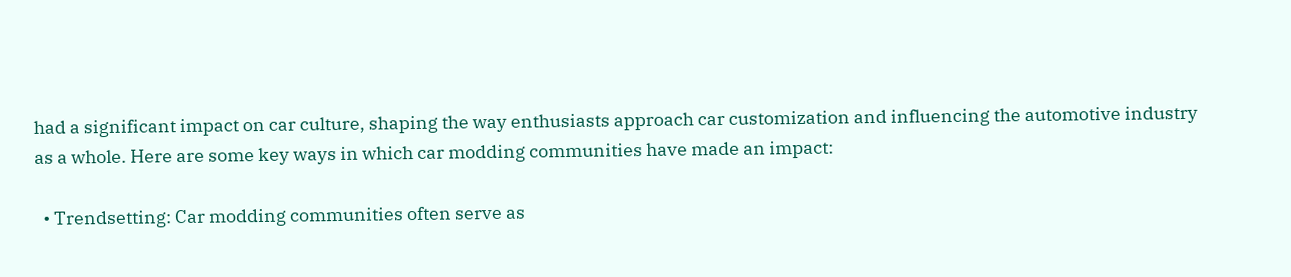had a significant impact on car culture, shaping the way enthusiasts approach car customization and influencing the automotive industry as a whole. Here are some key ways in which car modding communities have made an impact:

  • Trendsetting: Car modding communities often serve as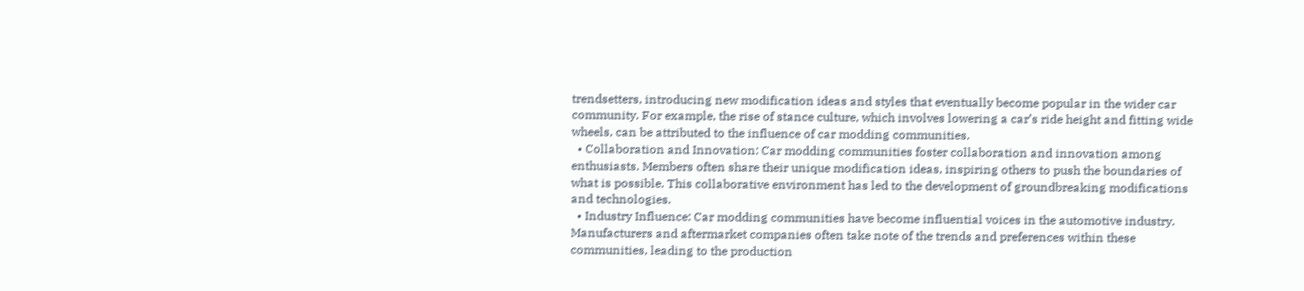trendsetters, introducing new modification ideas and styles that eventually become popular in the wider car community. For example, the rise of stance culture, which involves lowering a car’s ride height and fitting wide wheels, can be attributed to the influence of car modding communities.
  • Collaboration and Innovation: Car modding communities foster collaboration and innovation among enthusiasts. Members often share their unique modification ideas, inspiring others to push the boundaries of what is possible. This collaborative environment has led to the development of groundbreaking modifications and technologies.
  • Industry Influence: Car modding communities have become influential voices in the automotive industry. Manufacturers and aftermarket companies often take note of the trends and preferences within these communities, leading to the production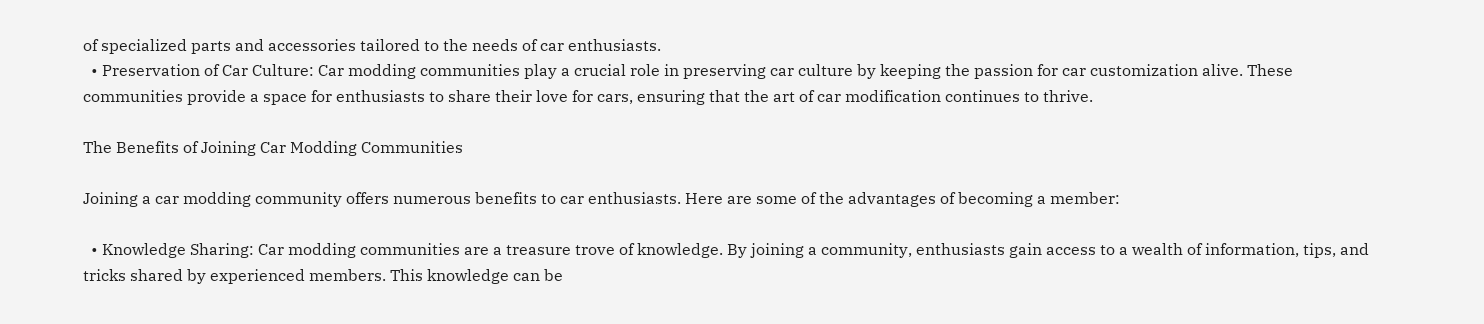of specialized parts and accessories tailored to the needs of car enthusiasts.
  • Preservation of Car Culture: Car modding communities play a crucial role in preserving car culture by keeping the passion for car customization alive. These communities provide a space for enthusiasts to share their love for cars, ensuring that the art of car modification continues to thrive.

The Benefits of Joining Car Modding Communities

Joining a car modding community offers numerous benefits to car enthusiasts. Here are some of the advantages of becoming a member:

  • Knowledge Sharing: Car modding communities are a treasure trove of knowledge. By joining a community, enthusiasts gain access to a wealth of information, tips, and tricks shared by experienced members. This knowledge can be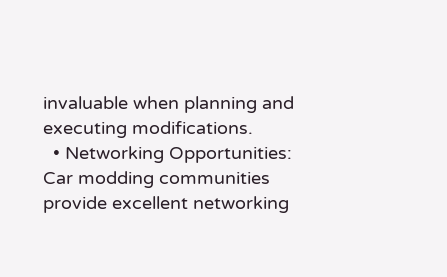invaluable when planning and executing modifications.
  • Networking Opportunities: Car modding communities provide excellent networking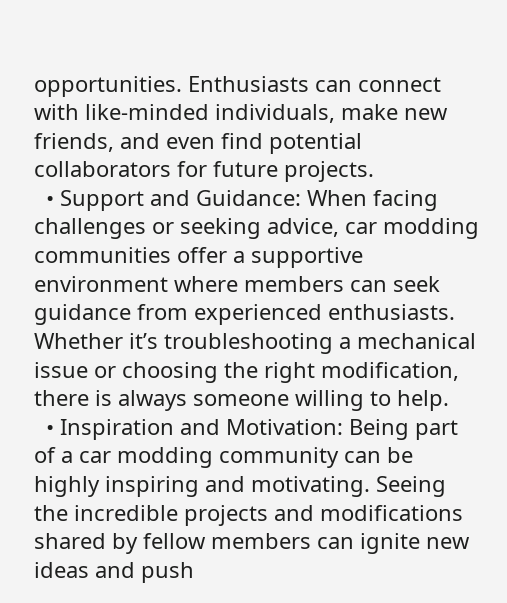opportunities. Enthusiasts can connect with like-minded individuals, make new friends, and even find potential collaborators for future projects.
  • Support and Guidance: When facing challenges or seeking advice, car modding communities offer a supportive environment where members can seek guidance from experienced enthusiasts. Whether it’s troubleshooting a mechanical issue or choosing the right modification, there is always someone willing to help.
  • Inspiration and Motivation: Being part of a car modding community can be highly inspiring and motivating. Seeing the incredible projects and modifications shared by fellow members can ignite new ideas and push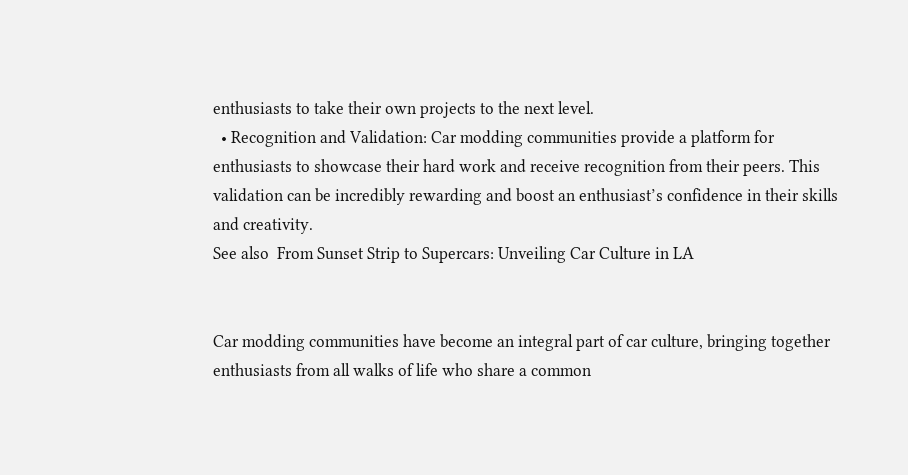enthusiasts to take their own projects to the next level.
  • Recognition and Validation: Car modding communities provide a platform for enthusiasts to showcase their hard work and receive recognition from their peers. This validation can be incredibly rewarding and boost an enthusiast’s confidence in their skills and creativity.
See also  From Sunset Strip to Supercars: Unveiling Car Culture in LA


Car modding communities have become an integral part of car culture, bringing together enthusiasts from all walks of life who share a common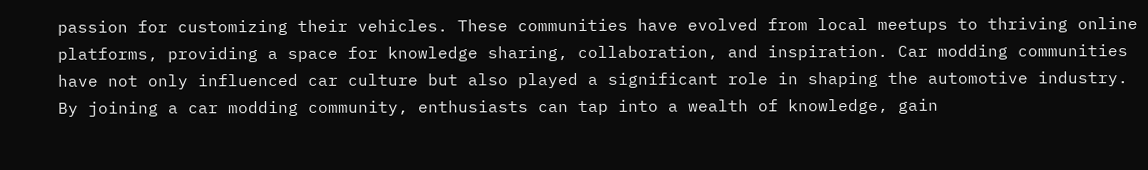passion for customizing their vehicles. These communities have evolved from local meetups to thriving online platforms, providing a space for knowledge sharing, collaboration, and inspiration. Car modding communities have not only influenced car culture but also played a significant role in shaping the automotive industry. By joining a car modding community, enthusiasts can tap into a wealth of knowledge, gain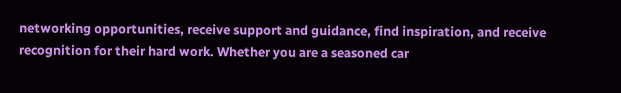networking opportunities, receive support and guidance, find inspiration, and receive recognition for their hard work. Whether you are a seasoned car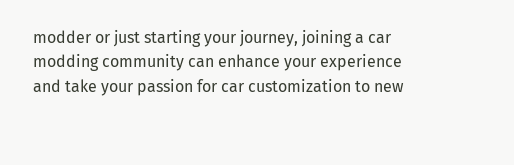modder or just starting your journey, joining a car modding community can enhance your experience and take your passion for car customization to new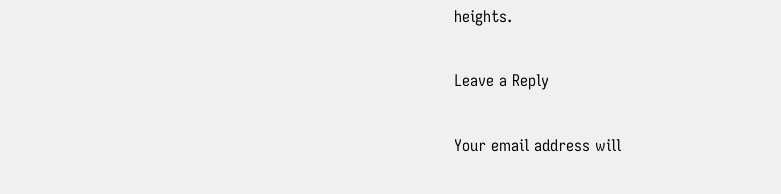heights.

Leave a Reply

Your email address will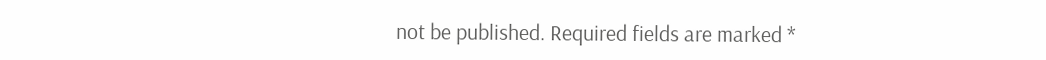not be published. Required fields are marked *